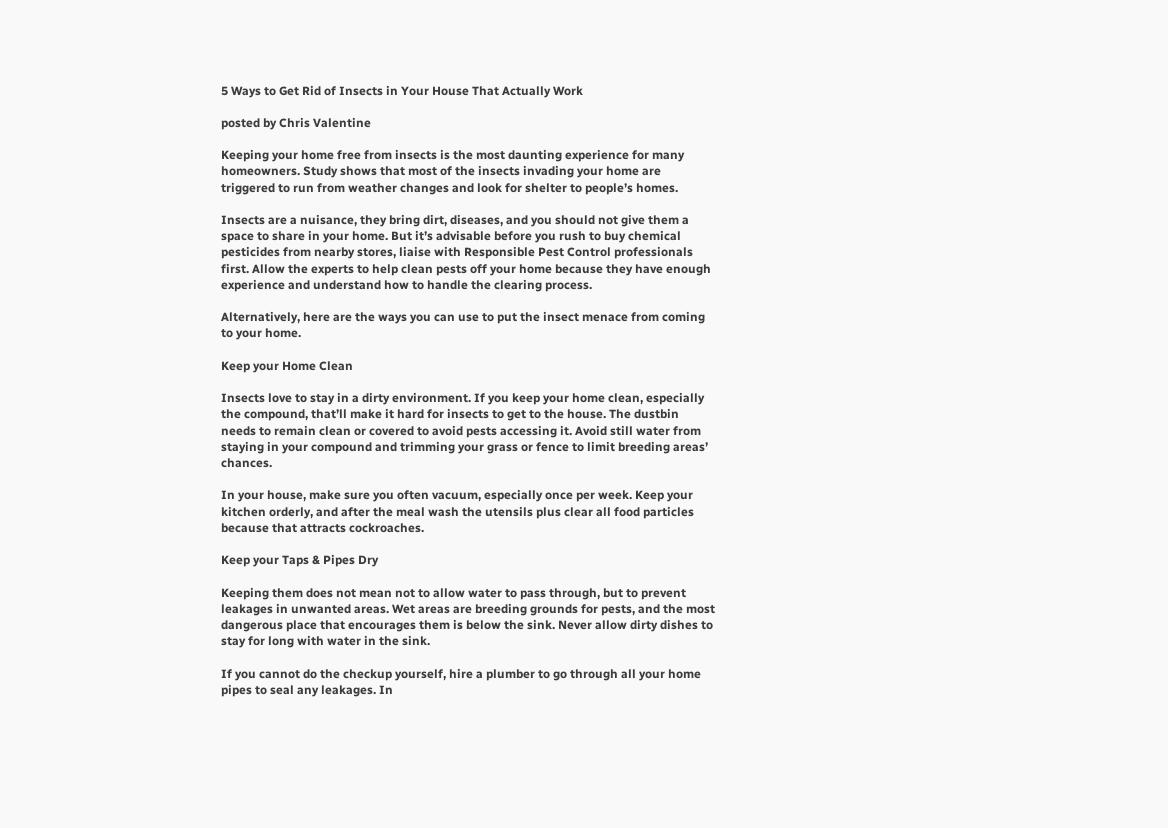5 Ways to Get Rid of Insects in Your House That Actually Work

posted by Chris Valentine

Keeping your home free from insects is the most daunting experience for many homeowners. Study shows that most of the insects invading your home are triggered to run from weather changes and look for shelter to people’s homes.

Insects are a nuisance, they bring dirt, diseases, and you should not give them a space to share in your home. But it’s advisable before you rush to buy chemical pesticides from nearby stores, liaise with Responsible Pest Control professionals first. Allow the experts to help clean pests off your home because they have enough experience and understand how to handle the clearing process.

Alternatively, here are the ways you can use to put the insect menace from coming to your home.

Keep your Home Clean

Insects love to stay in a dirty environment. If you keep your home clean, especially the compound, that’ll make it hard for insects to get to the house. The dustbin needs to remain clean or covered to avoid pests accessing it. Avoid still water from staying in your compound and trimming your grass or fence to limit breeding areas’ chances.

In your house, make sure you often vacuum, especially once per week. Keep your kitchen orderly, and after the meal wash the utensils plus clear all food particles because that attracts cockroaches.

Keep your Taps & Pipes Dry

Keeping them does not mean not to allow water to pass through, but to prevent leakages in unwanted areas. Wet areas are breeding grounds for pests, and the most dangerous place that encourages them is below the sink. Never allow dirty dishes to stay for long with water in the sink.

If you cannot do the checkup yourself, hire a plumber to go through all your home pipes to seal any leakages. In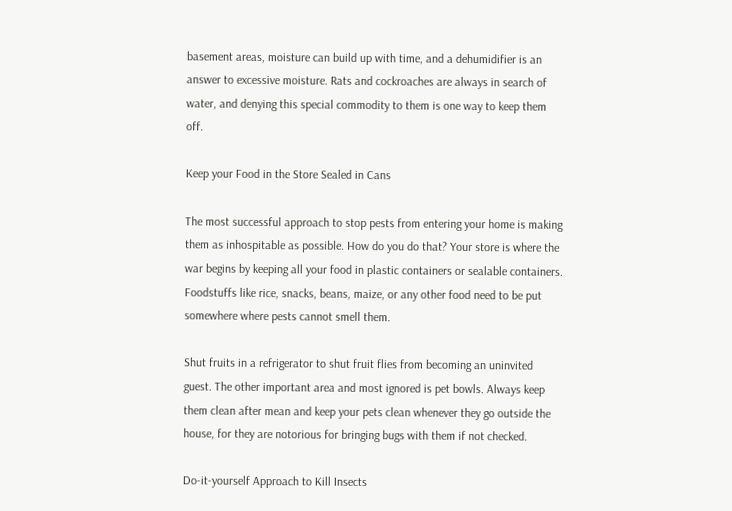basement areas, moisture can build up with time, and a dehumidifier is an answer to excessive moisture. Rats and cockroaches are always in search of water, and denying this special commodity to them is one way to keep them off.

Keep your Food in the Store Sealed in Cans

The most successful approach to stop pests from entering your home is making them as inhospitable as possible. How do you do that? Your store is where the war begins by keeping all your food in plastic containers or sealable containers. Foodstuffs like rice, snacks, beans, maize, or any other food need to be put somewhere where pests cannot smell them.

Shut fruits in a refrigerator to shut fruit flies from becoming an uninvited guest. The other important area and most ignored is pet bowls. Always keep them clean after mean and keep your pets clean whenever they go outside the house, for they are notorious for bringing bugs with them if not checked.

Do-it-yourself Approach to Kill Insects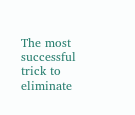The most successful trick to eliminate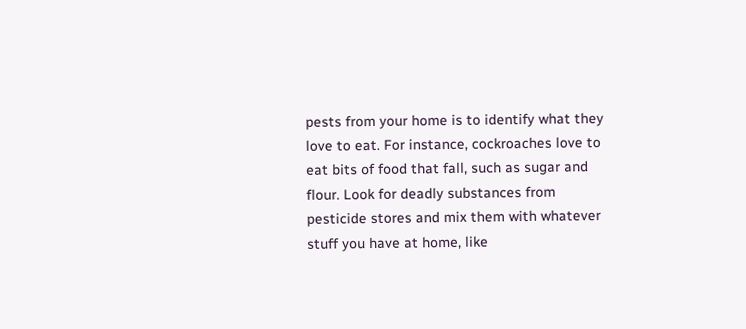pests from your home is to identify what they love to eat. For instance, cockroaches love to eat bits of food that fall, such as sugar and flour. Look for deadly substances from pesticide stores and mix them with whatever stuff you have at home, like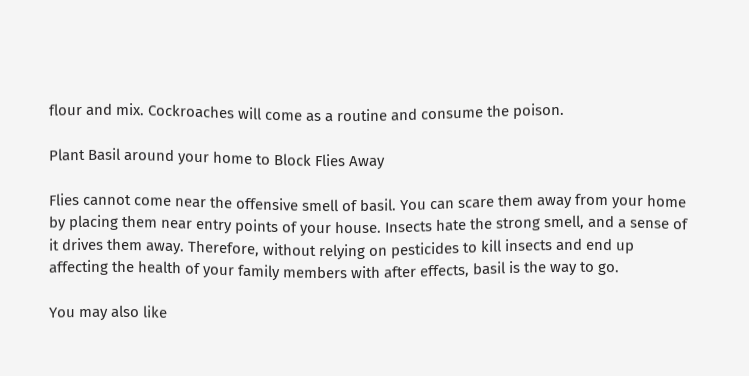flour and mix. Cockroaches will come as a routine and consume the poison.

Plant Basil around your home to Block Flies Away

Flies cannot come near the offensive smell of basil. You can scare them away from your home by placing them near entry points of your house. Insects hate the strong smell, and a sense of it drives them away. Therefore, without relying on pesticides to kill insects and end up affecting the health of your family members with after effects, basil is the way to go.

You may also like